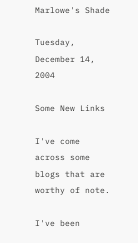Marlowe's Shade

Tuesday, December 14, 2004

Some New Links

I've come across some blogs that are worthy of note.

I've been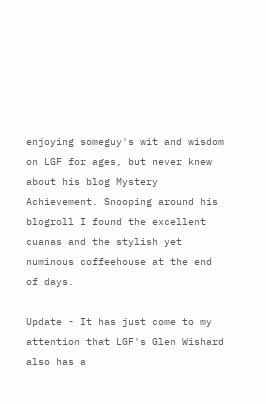enjoying someguy's wit and wisdom on LGF for ages, but never knew about his blog Mystery Achievement. Snooping around his blogroll I found the excellent cuanas and the stylish yet numinous coffeehouse at the end of days.

Update - It has just come to my attention that LGF's Glen Wishard also has a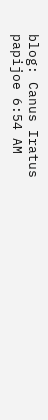blog: Canus Iratus
papijoe 6:54 AM